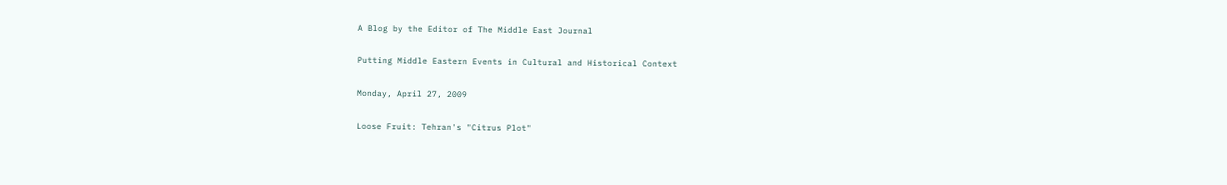A Blog by the Editor of The Middle East Journal

Putting Middle Eastern Events in Cultural and Historical Context

Monday, April 27, 2009

Loose Fruit: Tehran's "Citrus Plot"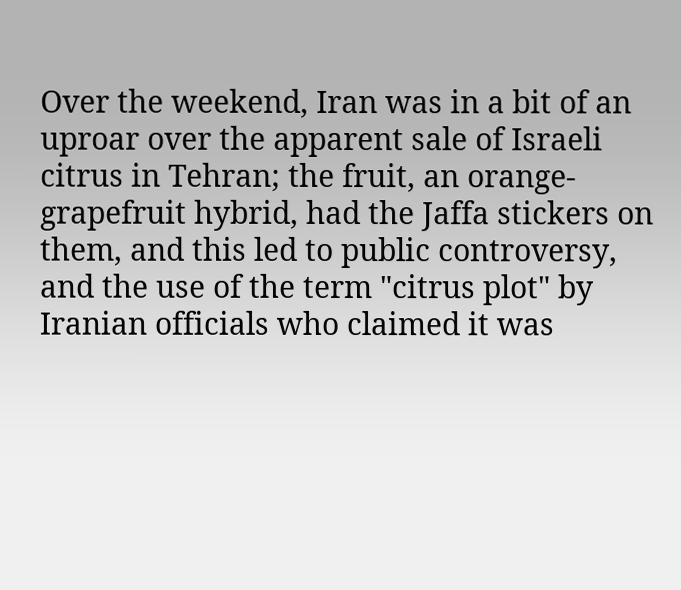Over the weekend, Iran was in a bit of an uproar over the apparent sale of Israeli citrus in Tehran; the fruit, an orange-grapefruit hybrid, had the Jaffa stickers on them, and this led to public controversy, and the use of the term "citrus plot" by Iranian officials who claimed it was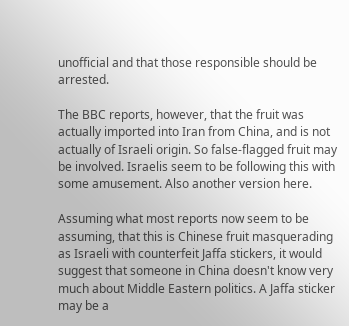unofficial and that those responsible should be arrested.

The BBC reports, however, that the fruit was actually imported into Iran from China, and is not actually of Israeli origin. So false-flagged fruit may be involved. Israelis seem to be following this with some amusement. Also another version here.

Assuming what most reports now seem to be assuming, that this is Chinese fruit masquerading as Israeli with counterfeit Jaffa stickers, it would suggest that someone in China doesn't know very much about Middle Eastern politics. A Jaffa sticker may be a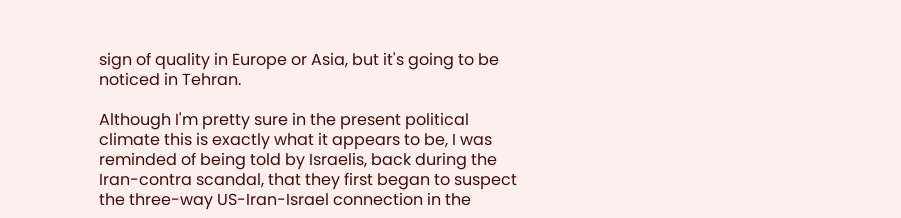sign of quality in Europe or Asia, but it's going to be noticed in Tehran.

Although I'm pretty sure in the present political climate this is exactly what it appears to be, I was reminded of being told by Israelis, back during the Iran-contra scandal, that they first began to suspect the three-way US-Iran-Israel connection in the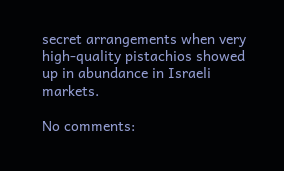secret arrangements when very high-quality pistachios showed up in abundance in Israeli markets.

No comments: